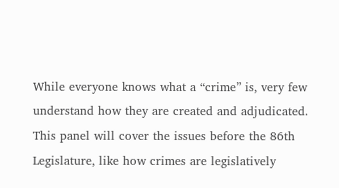While everyone knows what a “crime” is, very few understand how they are created and adjudicated. This panel will cover the issues before the 86th Legislature, like how crimes are legislatively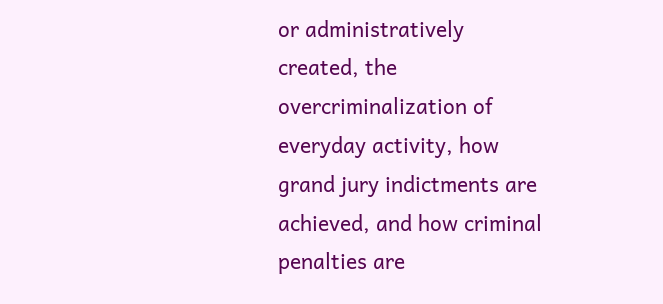or administratively created, the overcriminalization of everyday activity, how grand jury indictments are achieved, and how criminal penalties are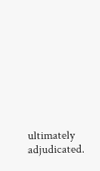ultimately adjudicated.